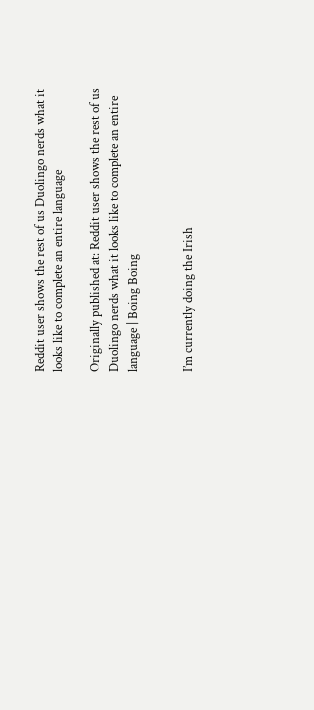Reddit user shows the rest of us Duolingo nerds what it looks like to complete an entire language

Originally published at: Reddit user shows the rest of us Duolingo nerds what it looks like to complete an entire language | Boing Boing


I’m currently doing the Irish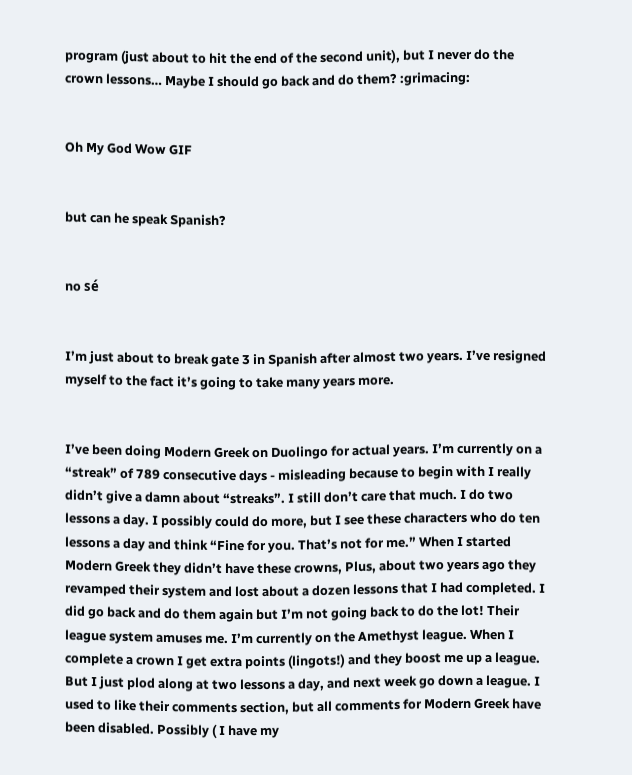program (just about to hit the end of the second unit), but I never do the crown lessons… Maybe I should go back and do them? :grimacing:


Oh My God Wow GIF


but can he speak Spanish?


no sé


I’m just about to break gate 3 in Spanish after almost two years. I’ve resigned myself to the fact it’s going to take many years more.


I’ve been doing Modern Greek on Duolingo for actual years. I’m currently on a “streak” of 789 consecutive days - misleading because to begin with I really didn’t give a damn about “streaks”. I still don’t care that much. I do two lessons a day. I possibly could do more, but I see these characters who do ten lessons a day and think “Fine for you. That’s not for me.” When I started Modern Greek they didn’t have these crowns, Plus, about two years ago they revamped their system and lost about a dozen lessons that I had completed. I did go back and do them again but I’m not going back to do the lot! Their league system amuses me. I’m currently on the Amethyst league. When I complete a crown I get extra points (lingots!) and they boost me up a league. But I just plod along at two lessons a day, and next week go down a league. I used to like their comments section, but all comments for Modern Greek have been disabled. Possibly ( I have my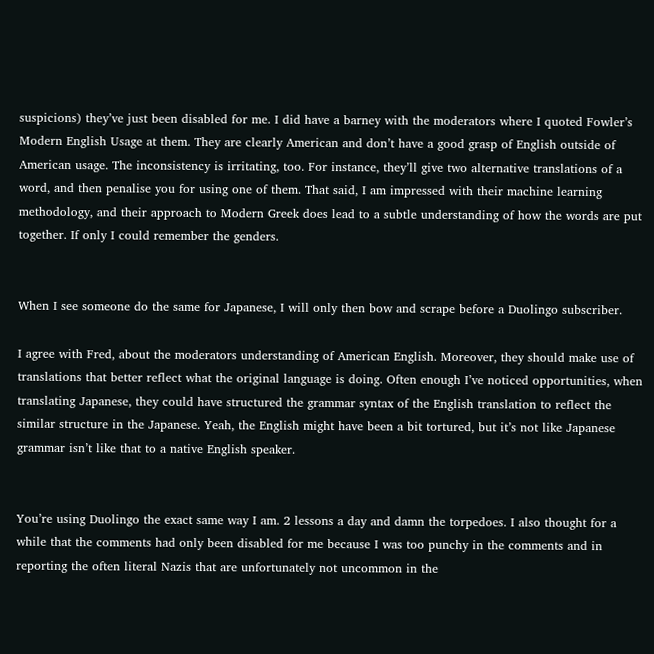suspicions) they’ve just been disabled for me. I did have a barney with the moderators where I quoted Fowler’s Modern English Usage at them. They are clearly American and don’t have a good grasp of English outside of American usage. The inconsistency is irritating, too. For instance, they’ll give two alternative translations of a word, and then penalise you for using one of them. That said, I am impressed with their machine learning methodology, and their approach to Modern Greek does lead to a subtle understanding of how the words are put together. If only I could remember the genders.


When I see someone do the same for Japanese, I will only then bow and scrape before a Duolingo subscriber.

I agree with Fred, about the moderators understanding of American English. Moreover, they should make use of translations that better reflect what the original language is doing. Often enough I’ve noticed opportunities, when translating Japanese, they could have structured the grammar syntax of the English translation to reflect the similar structure in the Japanese. Yeah, the English might have been a bit tortured, but it’s not like Japanese grammar isn’t like that to a native English speaker.


You’re using Duolingo the exact same way I am. 2 lessons a day and damn the torpedoes. I also thought for a while that the comments had only been disabled for me because I was too punchy in the comments and in reporting the often literal Nazis that are unfortunately not uncommon in the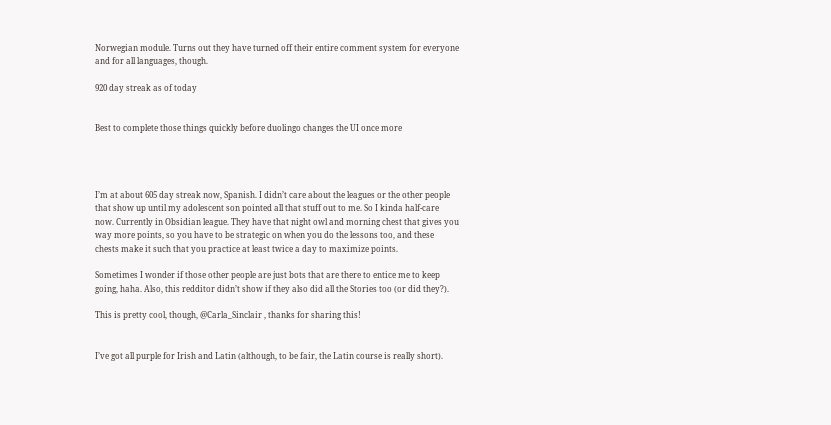Norwegian module. Turns out they have turned off their entire comment system for everyone and for all languages, though.

920 day streak as of today


Best to complete those things quickly before duolingo changes the UI once more




I’m at about 605 day streak now, Spanish. I didn’t care about the leagues or the other people that show up until my adolescent son pointed all that stuff out to me. So I kinda half-care now. Currently in Obsidian league. They have that night owl and morning chest that gives you way more points, so you have to be strategic on when you do the lessons too, and these chests make it such that you practice at least twice a day to maximize points.

Sometimes I wonder if those other people are just bots that are there to entice me to keep going, haha. Also, this redditor didn’t show if they also did all the Stories too (or did they?).

This is pretty cool, though, @Carla_Sinclair , thanks for sharing this!


I’ve got all purple for Irish and Latin (although, to be fair, the Latin course is really short).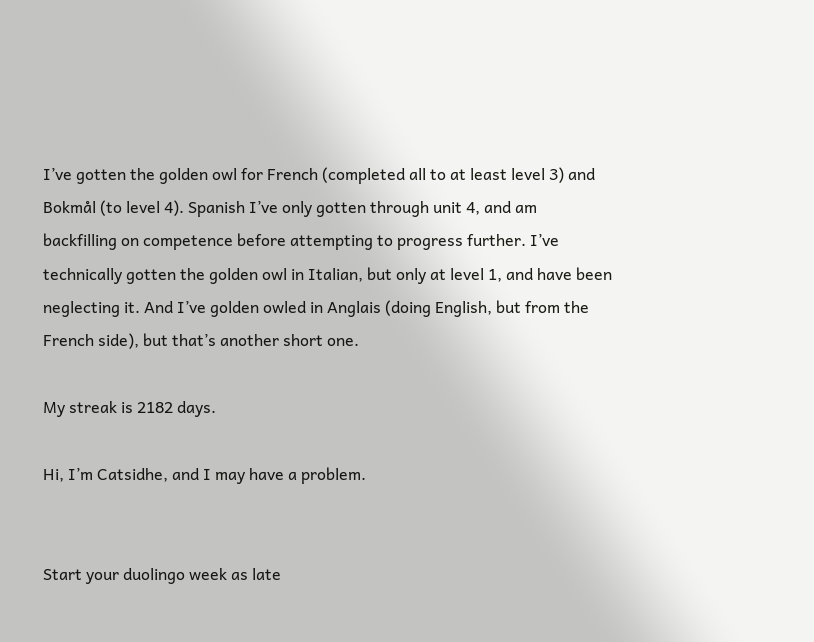I’ve gotten the golden owl for French (completed all to at least level 3) and Bokmål (to level 4). Spanish I’ve only gotten through unit 4, and am backfilling on competence before attempting to progress further. I’ve technically gotten the golden owl in Italian, but only at level 1, and have been neglecting it. And I’ve golden owled in Anglais (doing English, but from the French side), but that’s another short one.

My streak is 2182 days.

Hi, I’m Catsidhe, and I may have a problem.


Start your duolingo week as late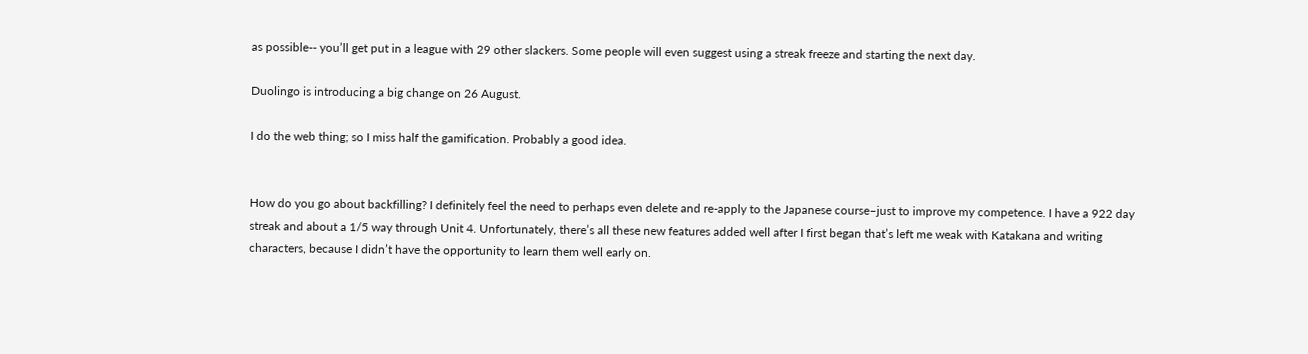as possible-- you’ll get put in a league with 29 other slackers. Some people will even suggest using a streak freeze and starting the next day.

Duolingo is introducing a big change on 26 August.

I do the web thing; so I miss half the gamification. Probably a good idea.


How do you go about backfilling? I definitely feel the need to perhaps even delete and re-apply to the Japanese course–just to improve my competence. I have a 922 day streak and about a 1/5 way through Unit 4. Unfortunately, there’s all these new features added well after I first began that’s left me weak with Katakana and writing characters, because I didn’t have the opportunity to learn them well early on.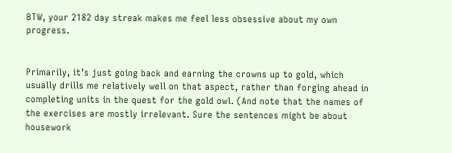BTW, your 2182 day streak makes me feel less obsessive about my own progress.


Primarily, it’s just going back and earning the crowns up to gold, which usually drills me relatively well on that aspect, rather than forging ahead in completing units in the quest for the gold owl. (And note that the names of the exercises are mostly irrelevant. Sure the sentences might be about housework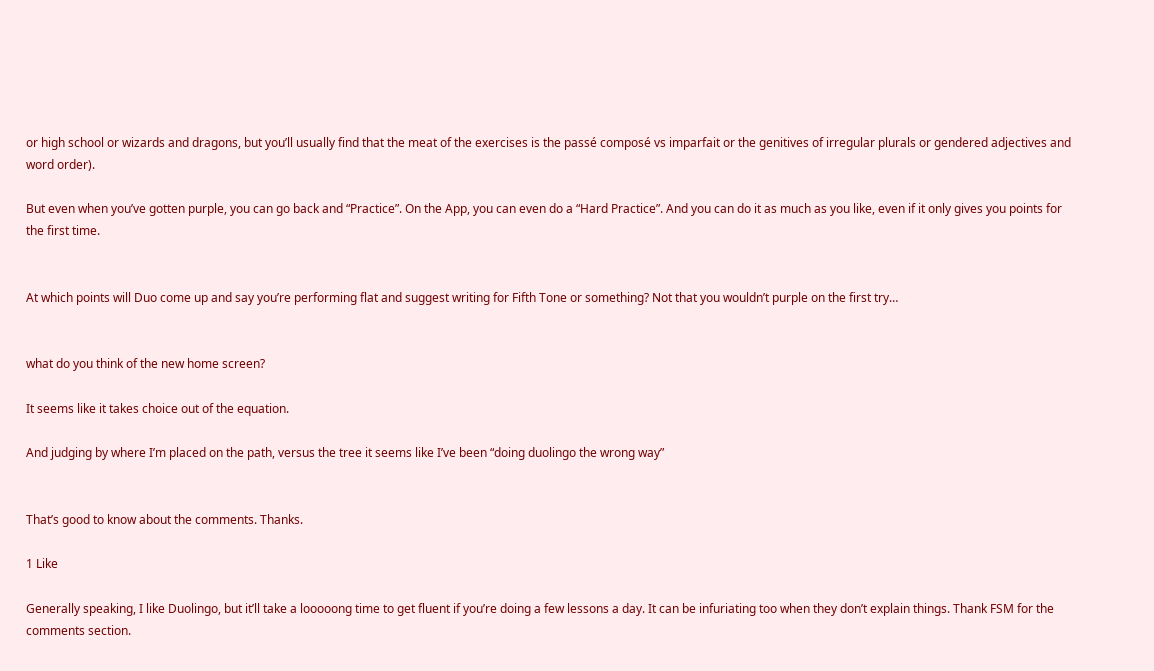or high school or wizards and dragons, but you’ll usually find that the meat of the exercises is the passé composé vs imparfait or the genitives of irregular plurals or gendered adjectives and word order).

But even when you’ve gotten purple, you can go back and “Practice”. On the App, you can even do a “Hard Practice”. And you can do it as much as you like, even if it only gives you points for the first time.


At which points will Duo come up and say you’re performing flat and suggest writing for Fifth Tone or something? Not that you wouldn’t purple on the first try…


what do you think of the new home screen?

It seems like it takes choice out of the equation.

And judging by where I’m placed on the path, versus the tree it seems like I’ve been “doing duolingo the wrong way”


That’s good to know about the comments. Thanks.

1 Like

Generally speaking, I like Duolingo, but it’ll take a looooong time to get fluent if you’re doing a few lessons a day. It can be infuriating too when they don’t explain things. Thank FSM for the comments section.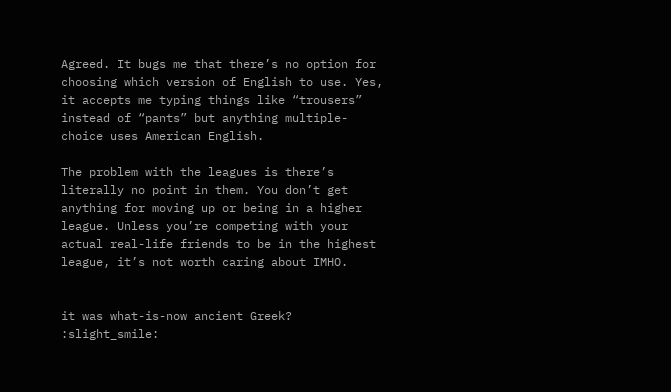Agreed. It bugs me that there’s no option for choosing which version of English to use. Yes, it accepts me typing things like “trousers” instead of “pants” but anything multiple-choice uses American English.

The problem with the leagues is there’s literally no point in them. You don’t get anything for moving up or being in a higher league. Unless you’re competing with your actual real-life friends to be in the highest league, it’s not worth caring about IMHO.


it was what-is-now ancient Greek? :slight_smile: